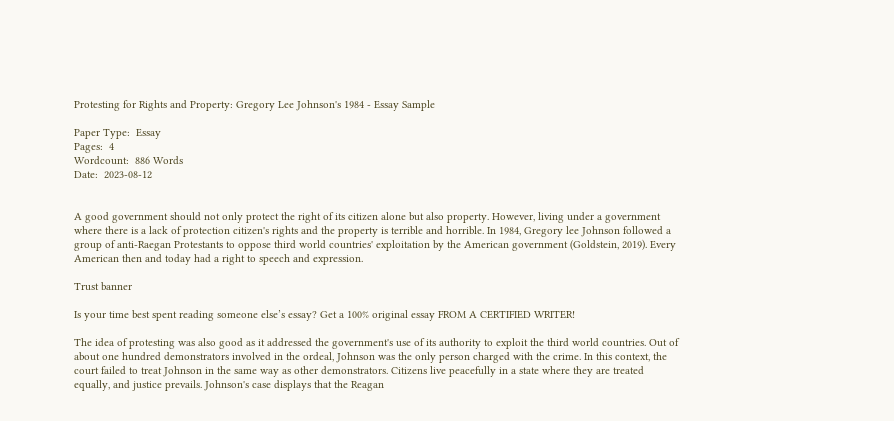Protesting for Rights and Property: Gregory Lee Johnson's 1984 - Essay Sample

Paper Type:  Essay
Pages:  4
Wordcount:  886 Words
Date:  2023-08-12


A good government should not only protect the right of its citizen alone but also property. However, living under a government where there is a lack of protection citizen's rights and the property is terrible and horrible. In 1984, Gregory lee Johnson followed a group of anti-Raegan Protestants to oppose third world countries' exploitation by the American government (Goldstein, 2019). Every American then and today had a right to speech and expression.

Trust banner

Is your time best spent reading someone else’s essay? Get a 100% original essay FROM A CERTIFIED WRITER!

The idea of protesting was also good as it addressed the government's use of its authority to exploit the third world countries. Out of about one hundred demonstrators involved in the ordeal, Johnson was the only person charged with the crime. In this context, the court failed to treat Johnson in the same way as other demonstrators. Citizens live peacefully in a state where they are treated equally, and justice prevails. Johnson's case displays that the Reagan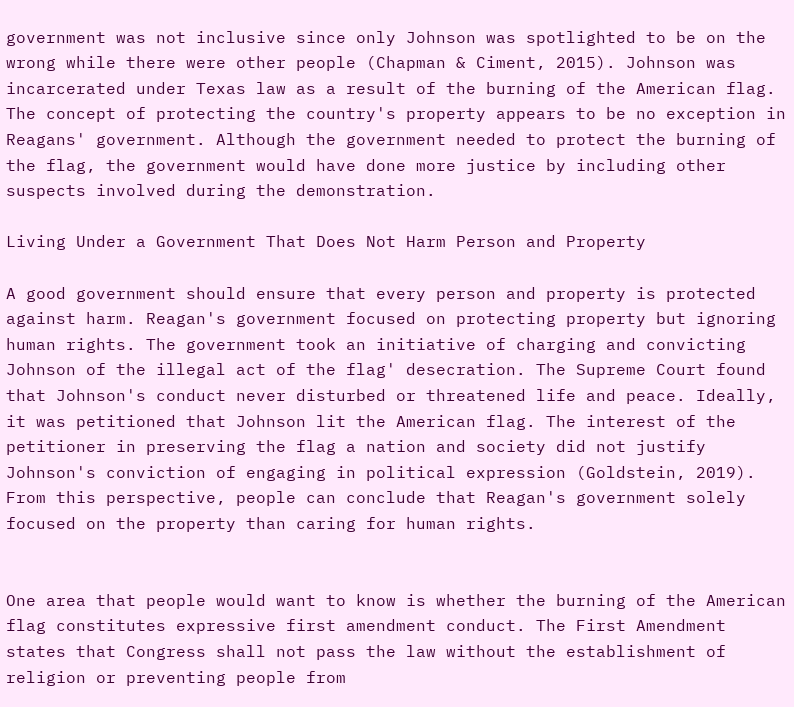government was not inclusive since only Johnson was spotlighted to be on the wrong while there were other people (Chapman & Ciment, 2015). Johnson was incarcerated under Texas law as a result of the burning of the American flag. The concept of protecting the country's property appears to be no exception in Reagans' government. Although the government needed to protect the burning of the flag, the government would have done more justice by including other suspects involved during the demonstration.

Living Under a Government That Does Not Harm Person and Property

A good government should ensure that every person and property is protected against harm. Reagan's government focused on protecting property but ignoring human rights. The government took an initiative of charging and convicting Johnson of the illegal act of the flag' desecration. The Supreme Court found that Johnson's conduct never disturbed or threatened life and peace. Ideally, it was petitioned that Johnson lit the American flag. The interest of the petitioner in preserving the flag a nation and society did not justify Johnson's conviction of engaging in political expression (Goldstein, 2019). From this perspective, people can conclude that Reagan's government solely focused on the property than caring for human rights.


One area that people would want to know is whether the burning of the American flag constitutes expressive first amendment conduct. The First Amendment states that Congress shall not pass the law without the establishment of religion or preventing people from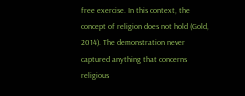free exercise. In this context, the concept of religion does not hold (Gold, 2014). The demonstration never captured anything that concerns religious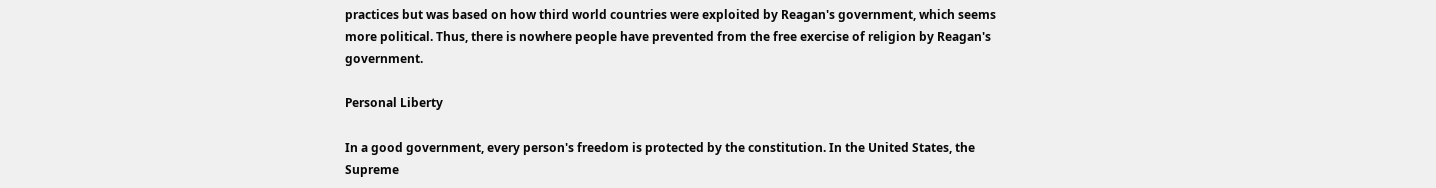practices but was based on how third world countries were exploited by Reagan's government, which seems more political. Thus, there is nowhere people have prevented from the free exercise of religion by Reagan's government.

Personal Liberty

In a good government, every person's freedom is protected by the constitution. In the United States, the Supreme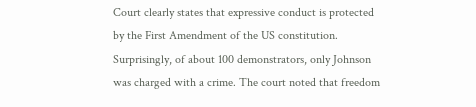Court clearly states that expressive conduct is protected by the First Amendment of the US constitution. Surprisingly, of about 100 demonstrators, only Johnson was charged with a crime. The court noted that freedom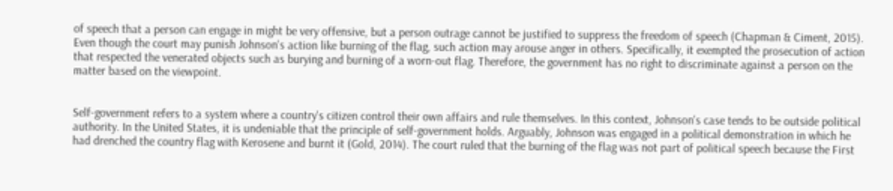of speech that a person can engage in might be very offensive, but a person outrage cannot be justified to suppress the freedom of speech (Chapman & Ciment, 2015). Even though the court may punish Johnson's action like burning of the flag, such action may arouse anger in others. Specifically, it exempted the prosecution of action that respected the venerated objects such as burying and burning of a worn-out flag. Therefore, the government has no right to discriminate against a person on the matter based on the viewpoint.


Self-government refers to a system where a country's citizen control their own affairs and rule themselves. In this context, Johnson's case tends to be outside political authority. In the United States, it is undeniable that the principle of self-government holds. Arguably, Johnson was engaged in a political demonstration in which he had drenched the country flag with Kerosene and burnt it (Gold, 2014). The court ruled that the burning of the flag was not part of political speech because the First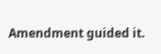Amendment guided it.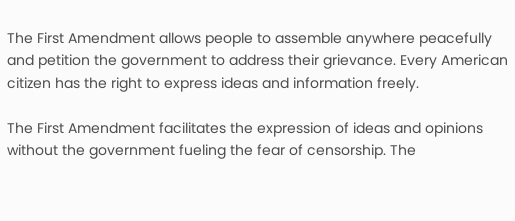The First Amendment allows people to assemble anywhere peacefully and petition the government to address their grievance. Every American citizen has the right to express ideas and information freely.

The First Amendment facilitates the expression of ideas and opinions without the government fueling the fear of censorship. The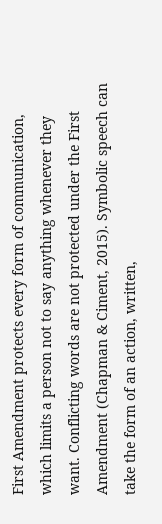First Amendment protects every form of communication, which limits a person not to say anything whenever they want. Conflicting words are not protected under the First Amendment (Chapman & Ciment, 2015). Symbolic speech can take the form of an action, written,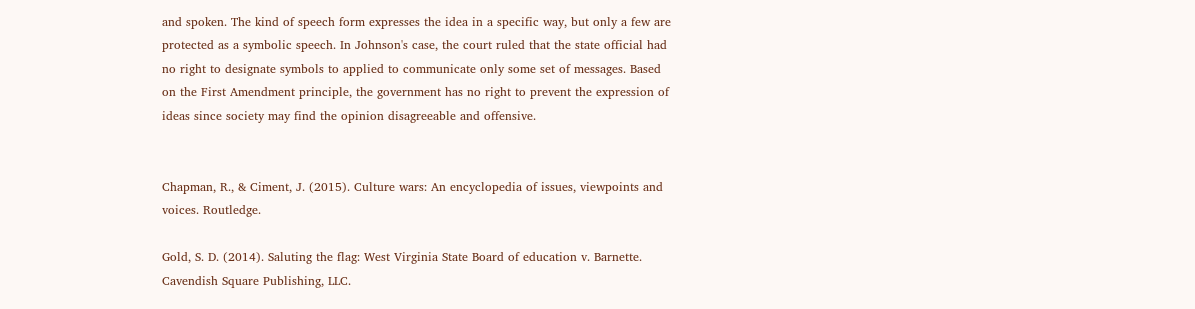and spoken. The kind of speech form expresses the idea in a specific way, but only a few are protected as a symbolic speech. In Johnson's case, the court ruled that the state official had no right to designate symbols to applied to communicate only some set of messages. Based on the First Amendment principle, the government has no right to prevent the expression of ideas since society may find the opinion disagreeable and offensive.


Chapman, R., & Ciment, J. (2015). Culture wars: An encyclopedia of issues, viewpoints and voices. Routledge.

Gold, S. D. (2014). Saluting the flag: West Virginia State Board of education v. Barnette. Cavendish Square Publishing, LLC.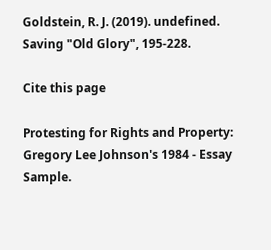Goldstein, R. J. (2019). undefined. Saving "Old Glory", 195-228.

Cite this page

Protesting for Rights and Property: Gregory Lee Johnson's 1984 - Essay Sample.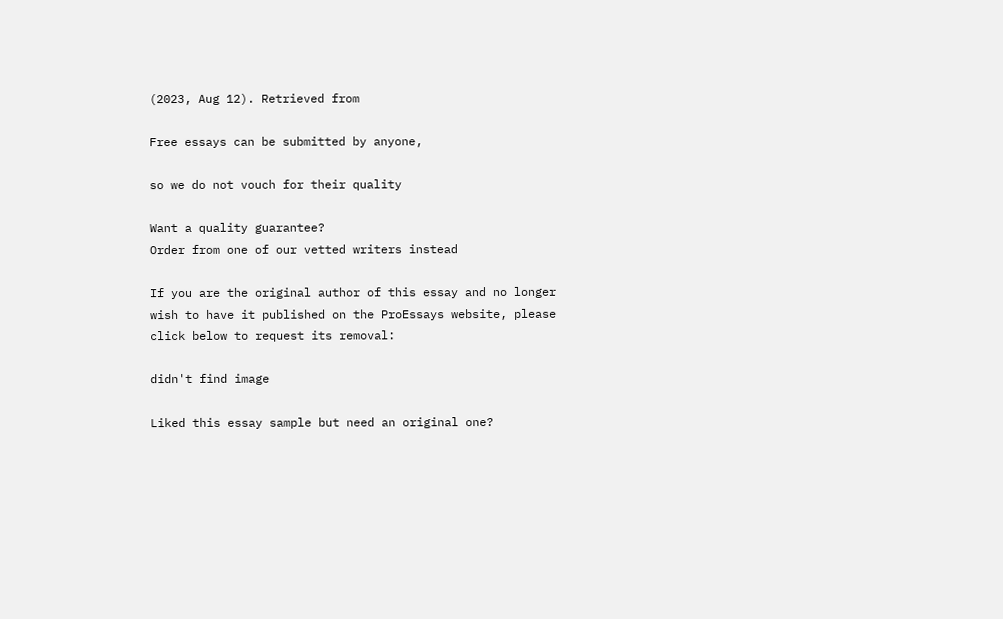(2023, Aug 12). Retrieved from

Free essays can be submitted by anyone,

so we do not vouch for their quality

Want a quality guarantee?
Order from one of our vetted writers instead

If you are the original author of this essay and no longer wish to have it published on the ProEssays website, please click below to request its removal:

didn't find image

Liked this essay sample but need an original one?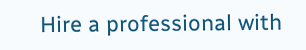Hire a professional with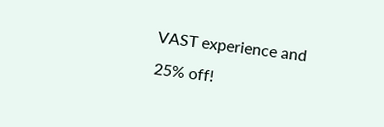VAST experience and 25% off!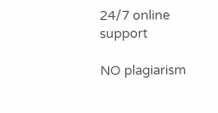24/7 online support

NO plagiarism